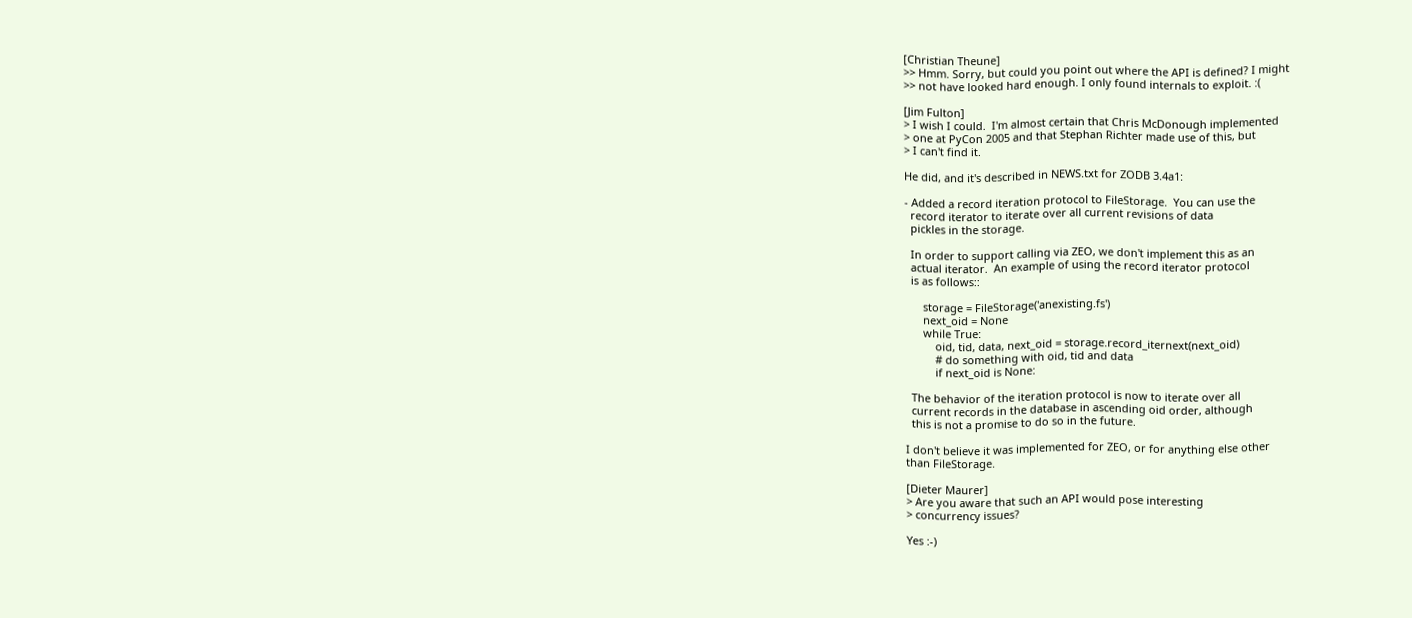[Christian Theune]
>> Hmm. Sorry, but could you point out where the API is defined? I might
>> not have looked hard enough. I only found internals to exploit. :(

[Jim Fulton]
> I wish I could.  I'm almost certain that Chris McDonough implemented
> one at PyCon 2005 and that Stephan Richter made use of this, but
> I can't find it.

He did, and it's described in NEWS.txt for ZODB 3.4a1:

- Added a record iteration protocol to FileStorage.  You can use the
  record iterator to iterate over all current revisions of data
  pickles in the storage.

  In order to support calling via ZEO, we don't implement this as an
  actual iterator.  An example of using the record iterator protocol
  is as follows::

      storage = FileStorage('anexisting.fs')
      next_oid = None
      while True:
          oid, tid, data, next_oid = storage.record_iternext(next_oid)
          # do something with oid, tid and data
          if next_oid is None:

  The behavior of the iteration protocol is now to iterate over all
  current records in the database in ascending oid order, although
  this is not a promise to do so in the future.

I don't believe it was implemented for ZEO, or for anything else other
than FileStorage.

[Dieter Maurer]
> Are you aware that such an API would pose interesting
> concurrency issues?

Yes :-)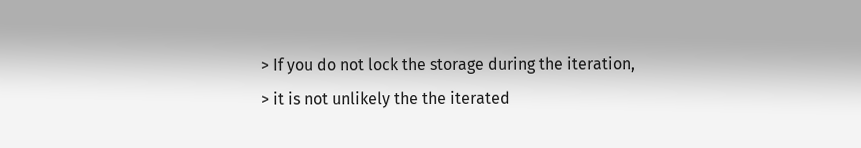> If you do not lock the storage during the iteration,
> it is not unlikely the the iterated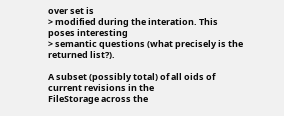over set is
> modified during the interation. This poses interesting
> semantic questions (what precisely is the returned list?).

A subset (possibly total) of all oids of current revisions in the
FileStorage across the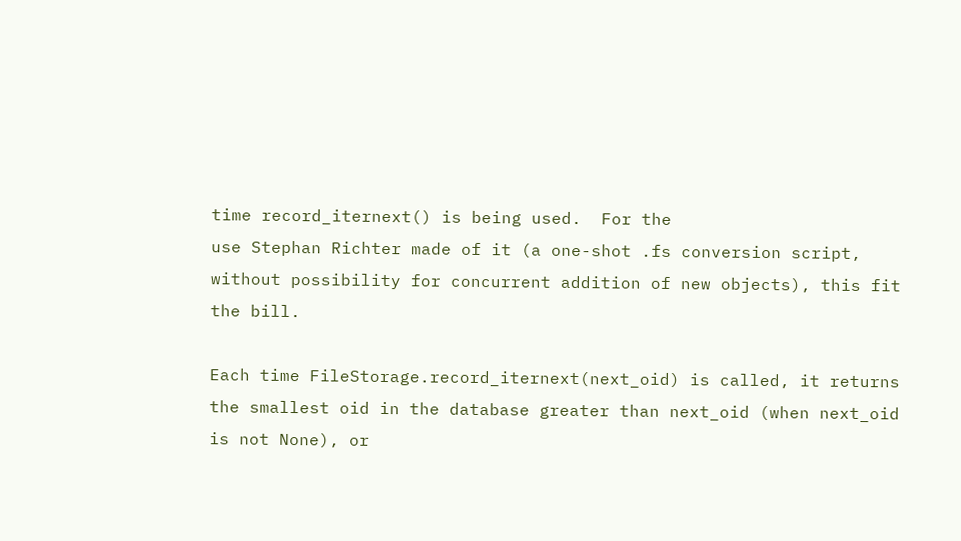time record_iternext() is being used.  For the
use Stephan Richter made of it (a one-shot .fs conversion script,
without possibility for concurrent addition of new objects), this fit
the bill.

Each time FileStorage.record_iternext(next_oid) is called, it returns
the smallest oid in the database greater than next_oid (when next_oid
is not None), or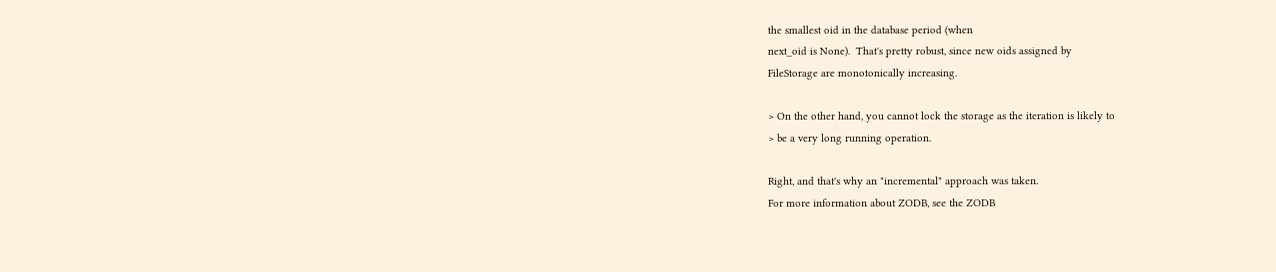the smallest oid in the database period (when
next_oid is None).  That's pretty robust, since new oids assigned by
FileStorage are monotonically increasing.

> On the other hand, you cannot lock the storage as the iteration is likely to
> be a very long running operation.

Right, and that's why an "incremental" approach was taken.
For more information about ZODB, see the ZODB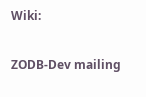Wiki:

ZODB-Dev mailing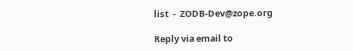list  -  ZODB-Dev@zope.org

Reply via email to